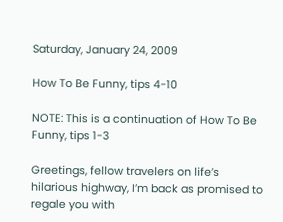Saturday, January 24, 2009

How To Be Funny, tips 4-10

NOTE: This is a continuation of How To Be Funny, tips 1-3

Greetings, fellow travelers on life’s hilarious highway, I’m back as promised to regale you with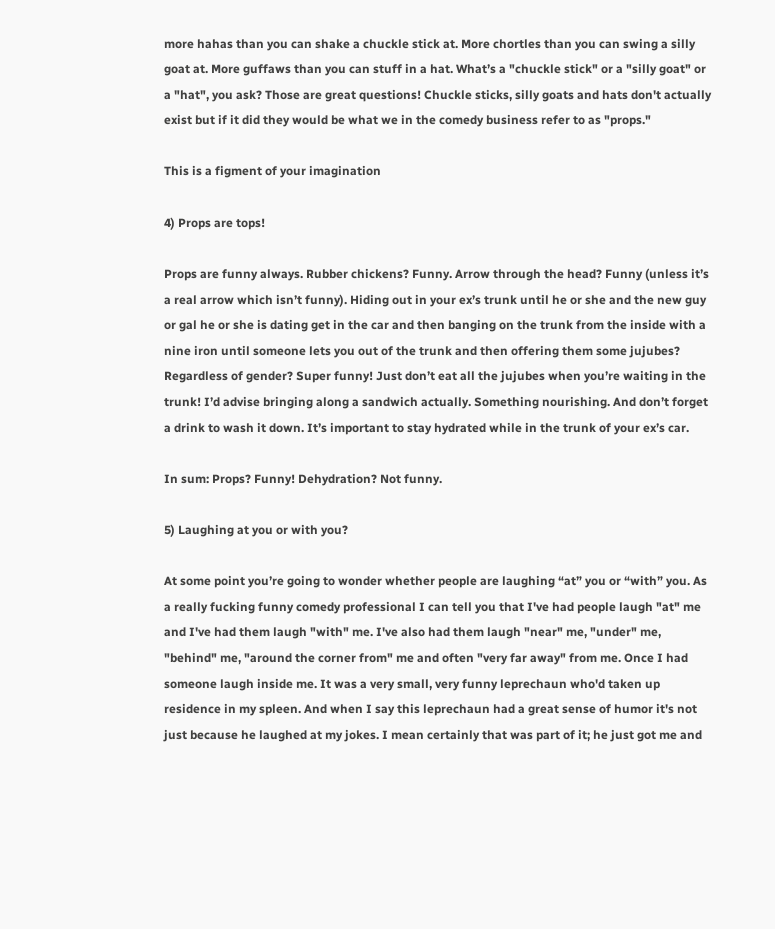more hahas than you can shake a chuckle stick at. More chortles than you can swing a silly goat at. More guffaws than you can stuff in a hat. What’s a "chuckle stick" or a "silly goat" or a "hat", you ask? Those are great questions! Chuckle sticks, silly goats and hats don't actually exist but if it did they would be what we in the comedy business refer to as "props."

This is a figment of your imagination

4) Props are tops!

Props are funny always. Rubber chickens? Funny. Arrow through the head? Funny (unless it’s a real arrow which isn’t funny). Hiding out in your ex’s trunk until he or she and the new guy or gal he or she is dating get in the car and then banging on the trunk from the inside with a nine iron until someone lets you out of the trunk and then offering them some jujubes? Regardless of gender? Super funny! Just don’t eat all the jujubes when you’re waiting in the trunk! I’d advise bringing along a sandwich actually. Something nourishing. And don’t forget a drink to wash it down. It’s important to stay hydrated while in the trunk of your ex’s car.

In sum: Props? Funny! Dehydration? Not funny.

5) Laughing at you or with you?

At some point you’re going to wonder whether people are laughing “at” you or “with” you. As a really fucking funny comedy professional I can tell you that I've had people laugh "at" me and I've had them laugh "with" me. I've also had them laugh "near" me, "under" me, "behind" me, "around the corner from" me and often "very far away" from me. Once I had someone laugh inside me. It was a very small, very funny leprechaun who'd taken up residence in my spleen. And when I say this leprechaun had a great sense of humor it's not just because he laughed at my jokes. I mean certainly that was part of it; he just got me and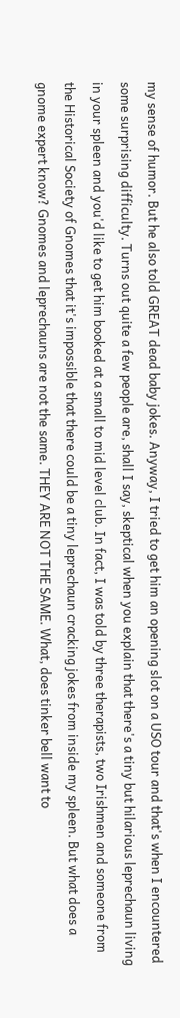my sense of humor. But he also told GREAT dead baby jokes. Anyway, I tried to get him an opening slot on a USO tour and that's when I encountered some surprising difficulty. Turns out quite a few people are, shall I say, skeptical when you explain that there's a tiny but hilarious leprechaun living in your spleen and you'd like to get him booked at a small to mid level club. In fact, I was told by three therapists, two Irishmen and someone from the Historical Society of Gnomes that it's impossible that there could be a tiny leprechaun cracking jokes from inside my spleen. But what does a gnome expert know? Gnomes and leprechauns are not the same. THEY ARE NOT THE SAME. What, does tinker bell want to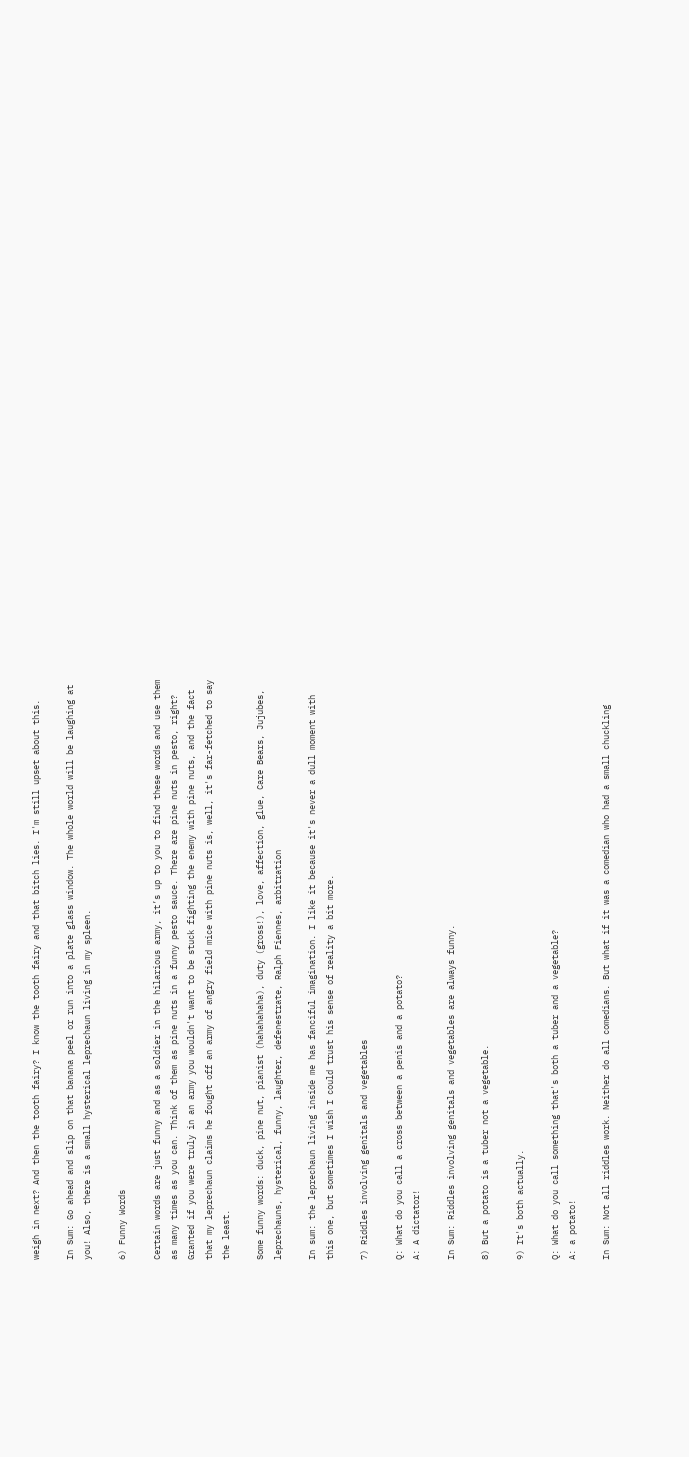weigh in next? And then the tooth fairy? I know the tooth fairy and that bitch lies. I'm still upset about this.

In Sum: Go ahead and slip on that banana peel or run into a plate glass window. The whole world will be laughing at you! Also, there is a small hysterical leprechaun living in my spleen.

6) Funny Words

Certain words are just funny and as a soldier in the hilarious army, it’s up to you to find these words and use them as many times as you can. Think of them as pine nuts in a funny pesto sauce. There are pine nuts in pesto, right? Granted if you were truly in an army you wouldn't want to be stuck fighting the enemy with pine nuts, and the fact that my leprechaun claims he fought off an army of angry field mice with pine nuts is, well, it's far-fetched to say the least.

Some funny words: duck, pine nut, pianist (hahahahaha), duty (gross!), love, affection, glue, Care Bears, Jujubes, leprechauns, hysterical, funny, laughter, defenestrate, Ralph Fiennes, arbitration

In sum: the leprechaun living inside me has fanciful imagination. I like it because it's never a dull moment with this one, but sometimes I wish I could trust his sense of reality a bit more.

7) Riddles involving genitals and vegetables

Q: What do you call a cross between a penis and a potato?
A: A dictator!

In Sum: Riddles involving genitals and vegetables are always funny.

8) But a potato is a tuber not a vegetable.

9) It's both actually.

Q: What do you call something that's both a tuber and a vegetable?
A: a potato!

In Sum: Not all riddles work. Neither do all comedians. But what if it was a comedian who had a small chuckling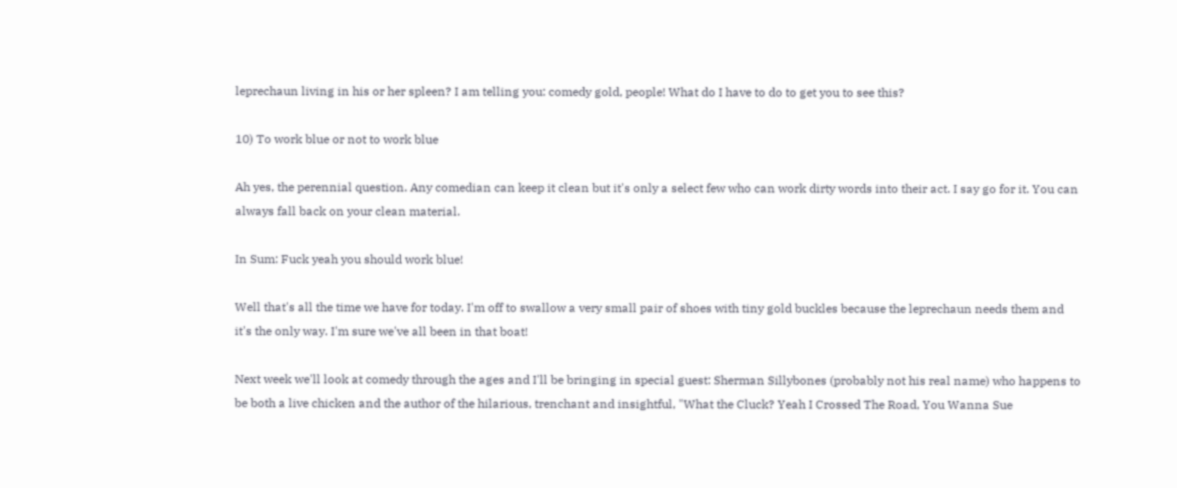leprechaun living in his or her spleen? I am telling you: comedy gold, people! What do I have to do to get you to see this?

10) To work blue or not to work blue

Ah yes, the perennial question. Any comedian can keep it clean but it's only a select few who can work dirty words into their act. I say go for it. You can always fall back on your clean material.

In Sum: Fuck yeah you should work blue!

Well that's all the time we have for today. I'm off to swallow a very small pair of shoes with tiny gold buckles because the leprechaun needs them and it's the only way. I'm sure we've all been in that boat!

Next week we'll look at comedy through the ages and I'll be bringing in special guest: Sherman Sillybones (probably not his real name) who happens to be both a live chicken and the author of the hilarious, trenchant and insightful, "What the Cluck? Yeah I Crossed The Road, You Wanna Sue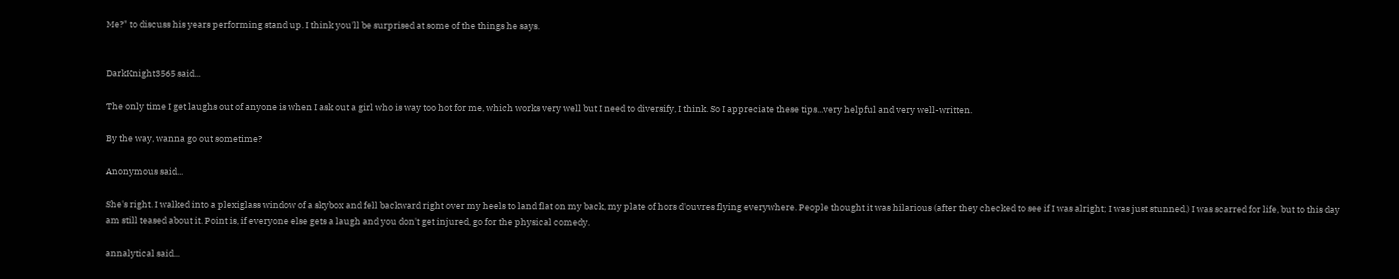Me?" to discuss his years performing stand up. I think you'll be surprised at some of the things he says.


DarkKnight3565 said...

The only time I get laughs out of anyone is when I ask out a girl who is way too hot for me, which works very well but I need to diversify, I think. So I appreciate these tips...very helpful and very well-written.

By the way, wanna go out sometime?

Anonymous said...

She's right. I walked into a plexiglass window of a skybox and fell backward right over my heels to land flat on my back, my plate of hors d'ouvres flying everywhere. People thought it was hilarious (after they checked to see if I was alright; I was just stunned.) I was scarred for life, but to this day am still teased about it. Point is, if everyone else gets a laugh and you don't get injured, go for the physical comedy.

annalytical said...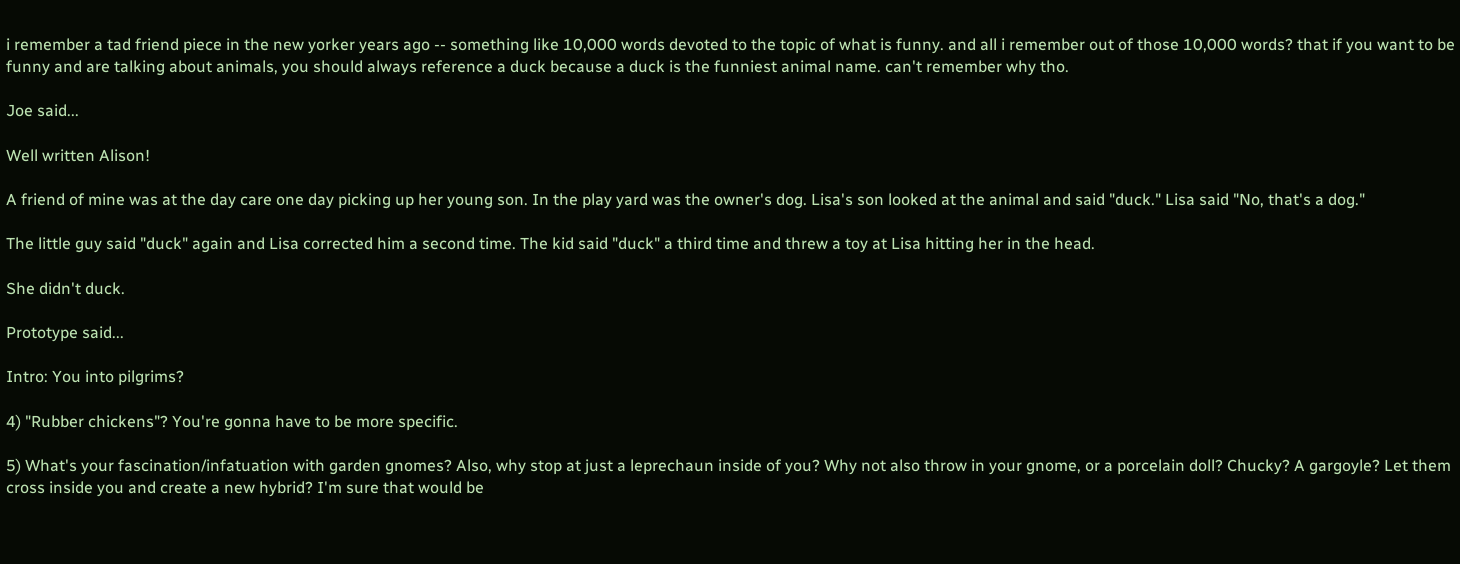i remember a tad friend piece in the new yorker years ago -- something like 10,000 words devoted to the topic of what is funny. and all i remember out of those 10,000 words? that if you want to be funny and are talking about animals, you should always reference a duck because a duck is the funniest animal name. can't remember why tho.

Joe said...

Well written Alison!

A friend of mine was at the day care one day picking up her young son. In the play yard was the owner's dog. Lisa's son looked at the animal and said "duck." Lisa said "No, that's a dog."

The little guy said "duck" again and Lisa corrected him a second time. The kid said "duck" a third time and threw a toy at Lisa hitting her in the head.

She didn't duck.

Prototype said...

Intro: You into pilgrims?

4) "Rubber chickens"? You're gonna have to be more specific.

5) What's your fascination/infatuation with garden gnomes? Also, why stop at just a leprechaun inside of you? Why not also throw in your gnome, or a porcelain doll? Chucky? A gargoyle? Let them cross inside you and create a new hybrid? I'm sure that would be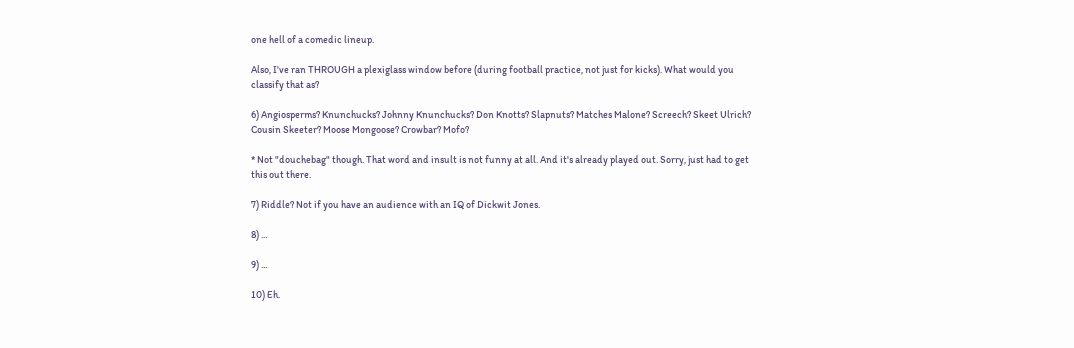one hell of a comedic lineup.

Also, I've ran THROUGH a plexiglass window before (during football practice, not just for kicks). What would you classify that as?

6) Angiosperms? Knunchucks? Johnny Knunchucks? Don Knotts? Slapnuts? Matches Malone? Screech? Skeet Ulrich? Cousin Skeeter? Moose Mongoose? Crowbar? Mofo?

* Not "douchebag" though. That word and insult is not funny at all. And it's already played out. Sorry, just had to get this out there.

7) Riddle? Not if you have an audience with an IQ of Dickwit Jones.

8) ...

9) ...

10) Eh.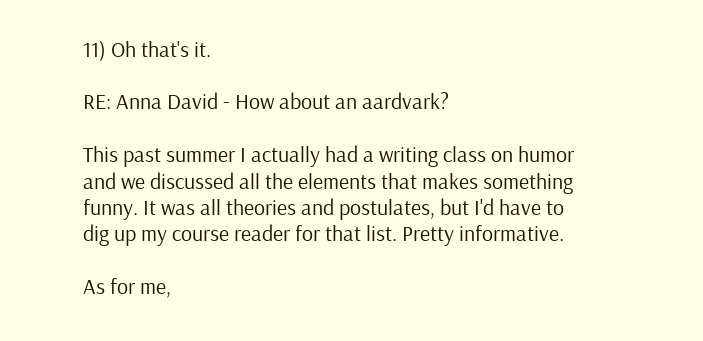11) Oh that's it.

RE: Anna David - How about an aardvark?

This past summer I actually had a writing class on humor and we discussed all the elements that makes something funny. It was all theories and postulates, but I'd have to dig up my course reader for that list. Pretty informative.

As for me,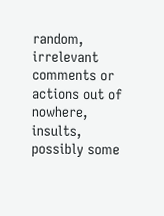random, irrelevant comments or actions out of nowhere, insults, possibly some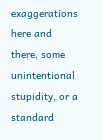exaggerations here and there, some unintentional stupidity, or a standard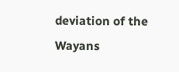deviation of the Wayans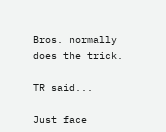Bros. normally does the trick.

TR said...

Just face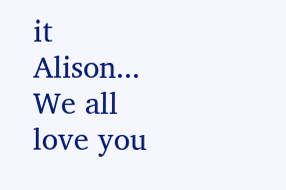it Alison... We all love you